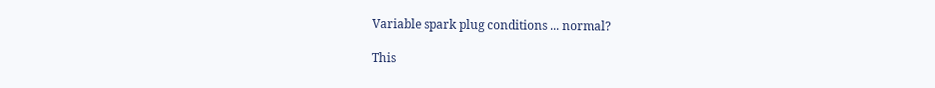Variable spark plug conditions ... normal?

This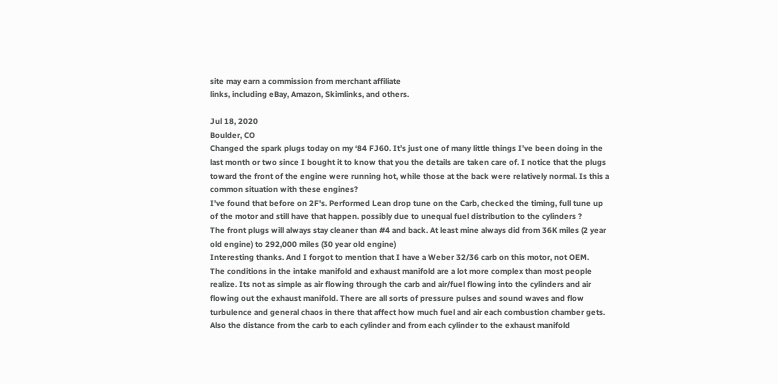site may earn a commission from merchant affiliate
links, including eBay, Amazon, Skimlinks, and others.

Jul 18, 2020
Boulder, CO
Changed the spark plugs today on my ‘84 FJ60. It’s just one of many little things I’ve been doing in the last month or two since I bought it to know that you the details are taken care of. I notice that the plugs toward the front of the engine were running hot, while those at the back were relatively normal. Is this a common situation with these engines?
I've found that before on 2F's. Performed Lean drop tune on the Carb, checked the timing, full tune up of the motor and still have that happen. possibly due to unequal fuel distribution to the cylinders ?
The front plugs will always stay cleaner than #4 and back. At least mine always did from 36K miles (2 year old engine) to 292,000 miles (30 year old engine)
Interesting thanks. And I forgot to mention that I have a Weber 32/36 carb on this motor, not OEM.
The conditions in the intake manifold and exhaust manifold are a lot more complex than most people realize. Its not as simple as air flowing through the carb and air/fuel flowing into the cylinders and air flowing out the exhaust manifold. There are all sorts of pressure pulses and sound waves and flow turbulence and general chaos in there that affect how much fuel and air each combustion chamber gets. Also the distance from the carb to each cylinder and from each cylinder to the exhaust manifold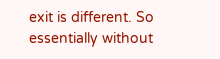exit is different. So essentially without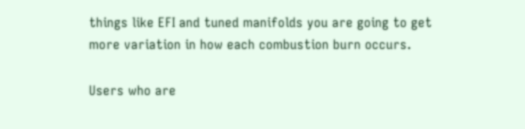things like EFI and tuned manifolds you are going to get more variation in how each combustion burn occurs.

Users who are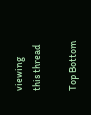viewing this thread

Top Bottom